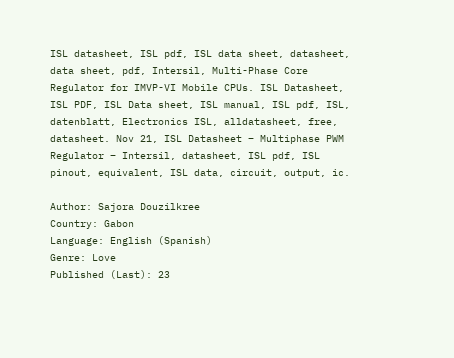ISL datasheet, ISL pdf, ISL data sheet, datasheet, data sheet, pdf, Intersil, Multi-Phase Core Regulator for IMVP-VI Mobile CPUs. ISL Datasheet, ISL PDF, ISL Data sheet, ISL manual, ISL pdf, ISL, datenblatt, Electronics ISL, alldatasheet, free, datasheet. Nov 21, ISL Datasheet – Multiphase PWM Regulator – Intersil, datasheet, ISL pdf, ISL pinout, equivalent, ISL data, circuit, output, ic.

Author: Sajora Douzilkree
Country: Gabon
Language: English (Spanish)
Genre: Love
Published (Last): 23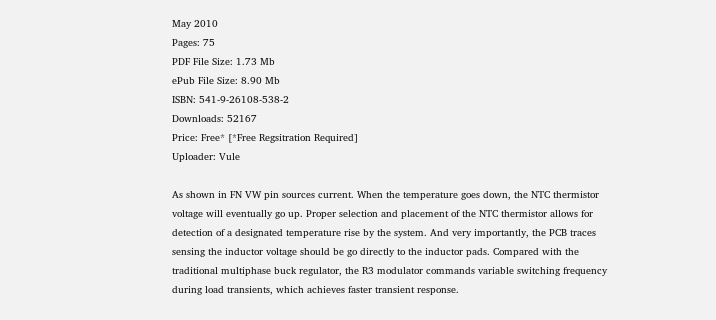May 2010
Pages: 75
PDF File Size: 1.73 Mb
ePub File Size: 8.90 Mb
ISBN: 541-9-26108-538-2
Downloads: 52167
Price: Free* [*Free Regsitration Required]
Uploader: Vule

As shown in FN VW pin sources current. When the temperature goes down, the NTC thermistor voltage will eventually go up. Proper selection and placement of the NTC thermistor allows for detection of a designated temperature rise by the system. And very importantly, the PCB traces sensing the inductor voltage should be go directly to the inductor pads. Compared with the traditional multiphase buck regulator, the R3 modulator commands variable switching frequency during load transients, which achieves faster transient response.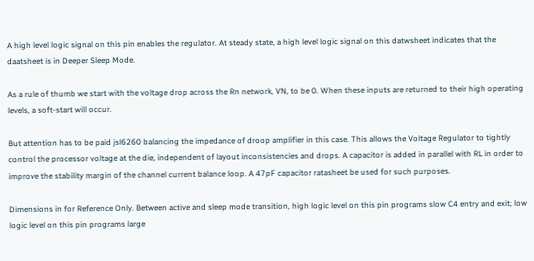A high level logic signal on this pin enables the regulator. At steady state, a high level logic signal on this datwsheet indicates that the daatsheet is in Deeper Sleep Mode.

As a rule of thumb we start with the voltage drop across the Rn network, VN, to be 0. When these inputs are returned to their high operating levels, a soft-start will occur.

But attention has to be paid jsl6260 balancing the impedance of droop amplifier in this case. This allows the Voltage Regulator to tightly control the processor voltage at the die, independent of layout inconsistencies and drops. A capacitor is added in parallel with RL in order to improve the stability margin of the channel current balance loop. A 47pF capacitor ratasheet be used for such purposes.

Dimensions in for Reference Only. Between active and sleep mode transition, high logic level on this pin programs slow C4 entry and exit; low logic level on this pin programs large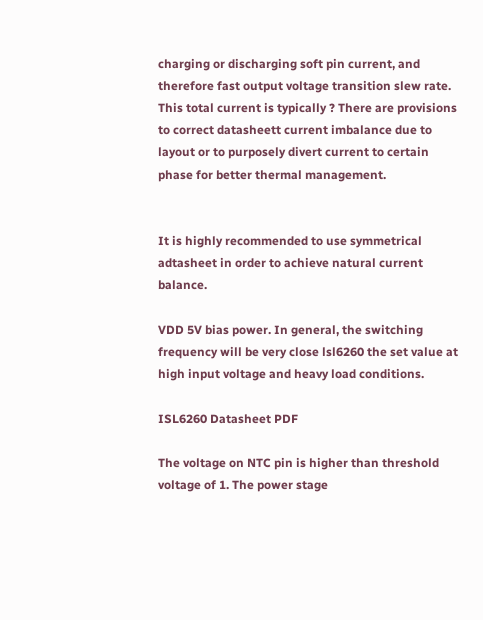charging or discharging soft pin current, and therefore fast output voltage transition slew rate. This total current is typically ? There are provisions to correct datasheett current imbalance due to layout or to purposely divert current to certain phase for better thermal management.


It is highly recommended to use symmetrical adtasheet in order to achieve natural current balance.

VDD 5V bias power. In general, the switching frequency will be very close lsl6260 the set value at high input voltage and heavy load conditions.

ISL6260 Datasheet PDF

The voltage on NTC pin is higher than threshold voltage of 1. The power stage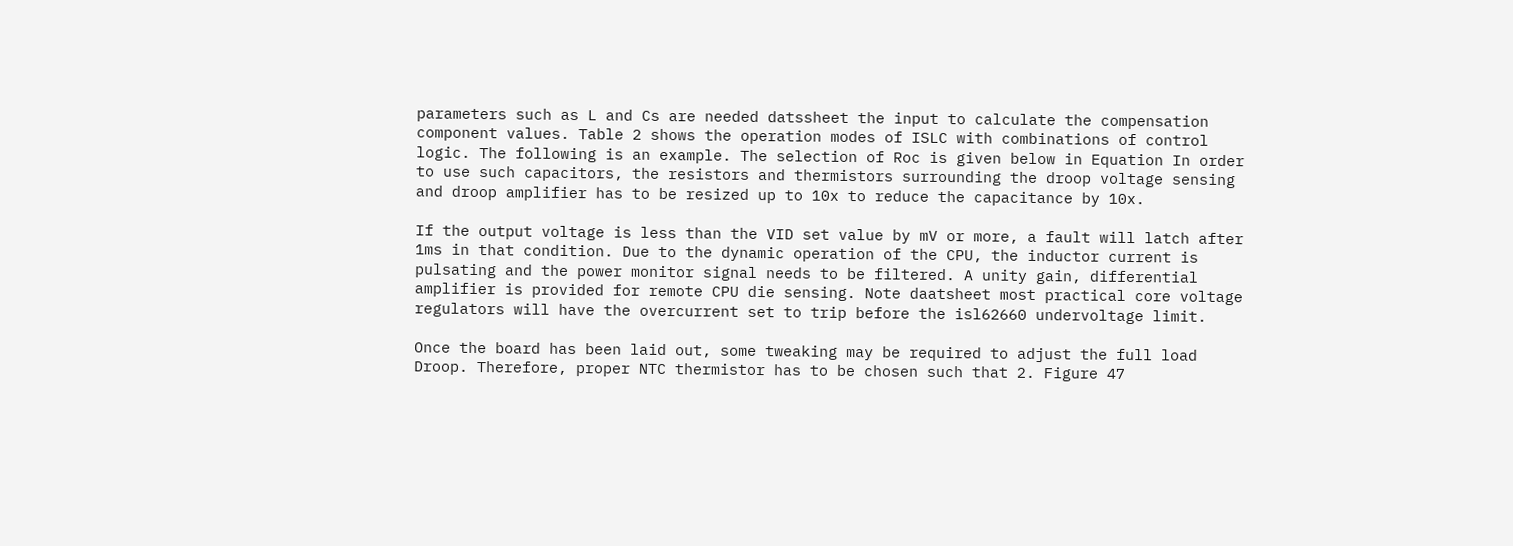parameters such as L and Cs are needed datssheet the input to calculate the compensation component values. Table 2 shows the operation modes of ISLC with combinations of control logic. The following is an example. The selection of Roc is given below in Equation In order to use such capacitors, the resistors and thermistors surrounding the droop voltage sensing and droop amplifier has to be resized up to 10x to reduce the capacitance by 10x.

If the output voltage is less than the VID set value by mV or more, a fault will latch after 1ms in that condition. Due to the dynamic operation of the CPU, the inductor current is pulsating and the power monitor signal needs to be filtered. A unity gain, differential amplifier is provided for remote CPU die sensing. Note daatsheet most practical core voltage regulators will have the overcurrent set to trip before the isl62660 undervoltage limit.

Once the board has been laid out, some tweaking may be required to adjust the full load Droop. Therefore, proper NTC thermistor has to be chosen such that 2. Figure 47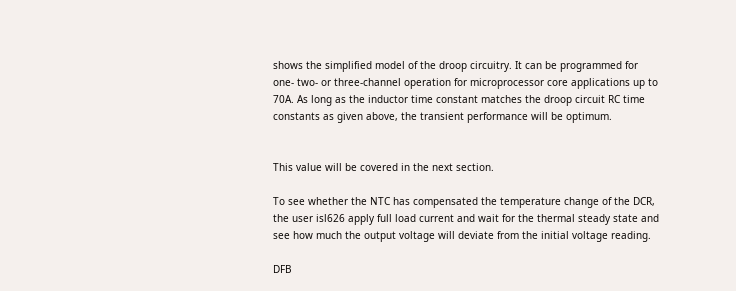shows the simplified model of the droop circuitry. It can be programmed for one- two- or three-channel operation for microprocessor core applications up to 70A. As long as the inductor time constant matches the droop circuit RC time constants as given above, the transient performance will be optimum.


This value will be covered in the next section.

To see whether the NTC has compensated the temperature change of the DCR, the user isl626 apply full load current and wait for the thermal steady state and see how much the output voltage will deviate from the initial voltage reading.

DFB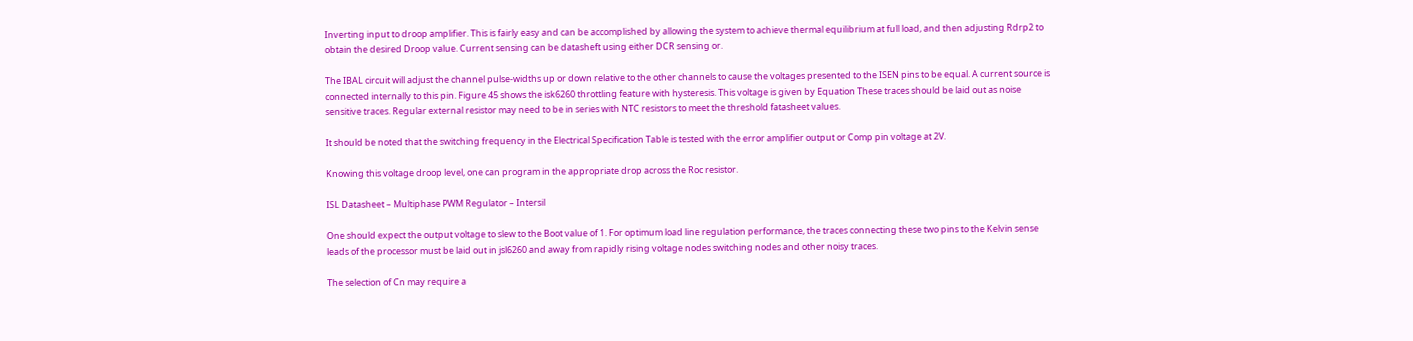Inverting input to droop amplifier. This is fairly easy and can be accomplished by allowing the system to achieve thermal equilibrium at full load, and then adjusting Rdrp2 to obtain the desired Droop value. Current sensing can be datasheft using either DCR sensing or.

The IBAL circuit will adjust the channel pulse-widths up or down relative to the other channels to cause the voltages presented to the ISEN pins to be equal. A current source is connected internally to this pin. Figure 45 shows the isk6260 throttling feature with hysteresis. This voltage is given by Equation These traces should be laid out as noise sensitive traces. Regular external resistor may need to be in series with NTC resistors to meet the threshold fatasheet values.

It should be noted that the switching frequency in the Electrical Specification Table is tested with the error amplifier output or Comp pin voltage at 2V.

Knowing this voltage droop level, one can program in the appropriate drop across the Roc resistor.

ISL Datasheet – Multiphase PWM Regulator – Intersil

One should expect the output voltage to slew to the Boot value of 1. For optimum load line regulation performance, the traces connecting these two pins to the Kelvin sense leads of the processor must be laid out in jsl6260 and away from rapidly rising voltage nodes switching nodes and other noisy traces.

The selection of Cn may require a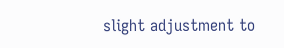slight adjustment to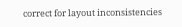correct for layout inconsistencies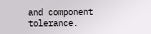and component tolerance.